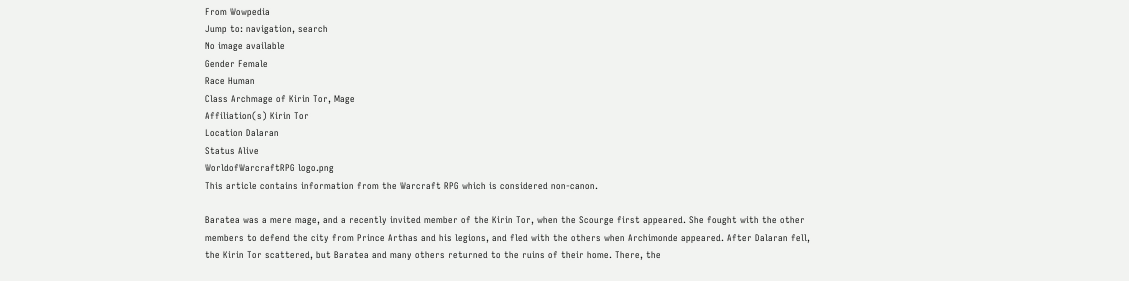From Wowpedia
Jump to: navigation, search
No image available
Gender Female
Race Human
Class Archmage of Kirin Tor, Mage
Affiliation(s) Kirin Tor
Location Dalaran
Status Alive
WorldofWarcraftRPG logo.png
This article contains information from the Warcraft RPG which is considered non-canon.

Baratea was a mere mage, and a recently invited member of the Kirin Tor, when the Scourge first appeared. She fought with the other members to defend the city from Prince Arthas and his legions, and fled with the others when Archimonde appeared. After Dalaran fell, the Kirin Tor scattered, but Baratea and many others returned to the ruins of their home. There, the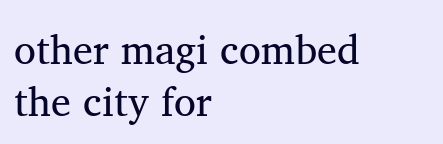other magi combed the city for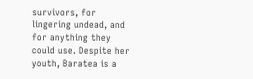survivors, for lingering undead, and for anything they could use. Despite her youth, Baratea is a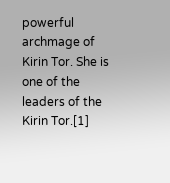powerful archmage of Kirin Tor. She is one of the leaders of the Kirin Tor.[1]